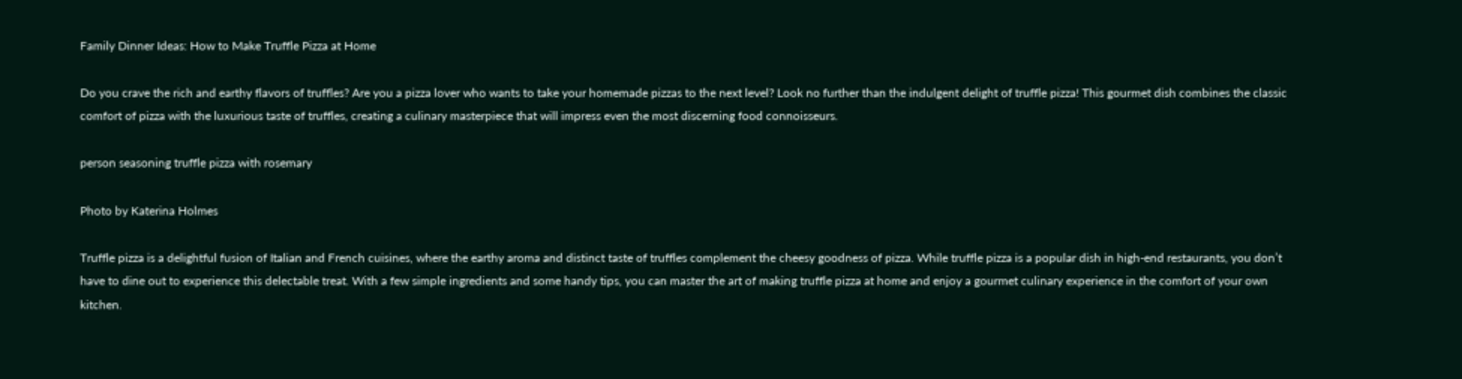Family Dinner Ideas: How to Make Truffle Pizza at Home

Do you crave the rich and earthy flavors of truffles? Are you a pizza lover who wants to take your homemade pizzas to the next level? Look no further than the indulgent delight of truffle pizza! This gourmet dish combines the classic comfort of pizza with the luxurious taste of truffles, creating a culinary masterpiece that will impress even the most discerning food connoisseurs.

person seasoning truffle pizza with rosemary

Photo by Katerina Holmes

Truffle pizza is a delightful fusion of Italian and French cuisines, where the earthy aroma and distinct taste of truffles complement the cheesy goodness of pizza. While truffle pizza is a popular dish in high-end restaurants, you don’t have to dine out to experience this delectable treat. With a few simple ingredients and some handy tips, you can master the art of making truffle pizza at home and enjoy a gourmet culinary experience in the comfort of your own kitchen.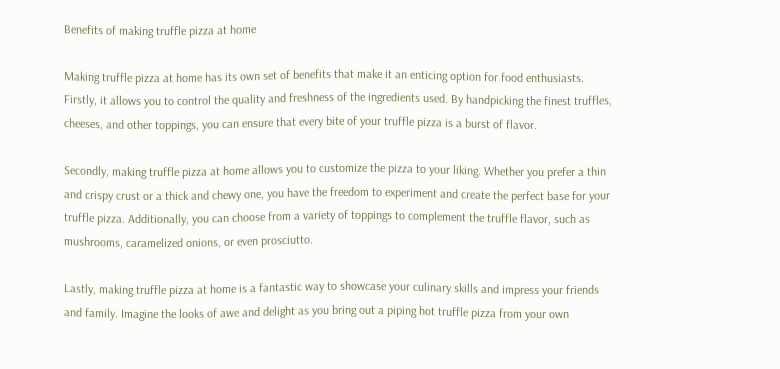Benefits of making truffle pizza at home

Making truffle pizza at home has its own set of benefits that make it an enticing option for food enthusiasts. Firstly, it allows you to control the quality and freshness of the ingredients used. By handpicking the finest truffles, cheeses, and other toppings, you can ensure that every bite of your truffle pizza is a burst of flavor.

Secondly, making truffle pizza at home allows you to customize the pizza to your liking. Whether you prefer a thin and crispy crust or a thick and chewy one, you have the freedom to experiment and create the perfect base for your truffle pizza. Additionally, you can choose from a variety of toppings to complement the truffle flavor, such as mushrooms, caramelized onions, or even prosciutto.

Lastly, making truffle pizza at home is a fantastic way to showcase your culinary skills and impress your friends and family. Imagine the looks of awe and delight as you bring out a piping hot truffle pizza from your own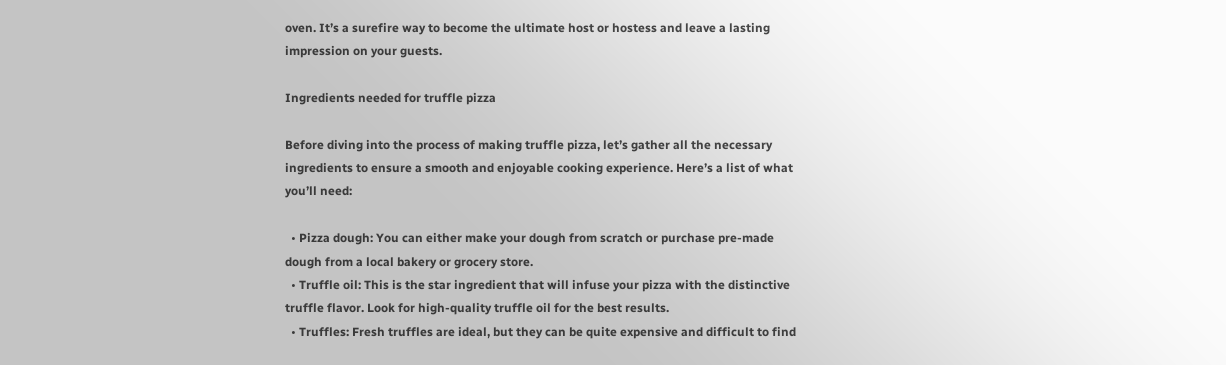oven. It’s a surefire way to become the ultimate host or hostess and leave a lasting impression on your guests.

Ingredients needed for truffle pizza

Before diving into the process of making truffle pizza, let’s gather all the necessary ingredients to ensure a smooth and enjoyable cooking experience. Here’s a list of what you’ll need:

  • Pizza dough: You can either make your dough from scratch or purchase pre-made dough from a local bakery or grocery store.
  • Truffle oil: This is the star ingredient that will infuse your pizza with the distinctive truffle flavor. Look for high-quality truffle oil for the best results.
  • Truffles: Fresh truffles are ideal, but they can be quite expensive and difficult to find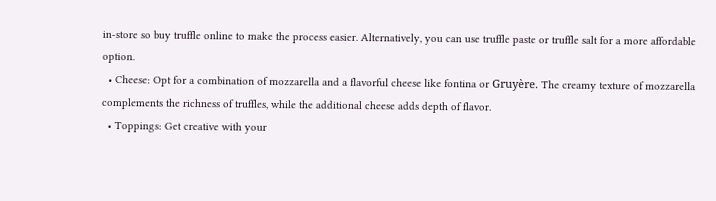in-store so buy truffle online to make the process easier. Alternatively, you can use truffle paste or truffle salt for a more affordable option.
  • Cheese: Opt for a combination of mozzarella and a flavorful cheese like fontina or Gruyère. The creamy texture of mozzarella complements the richness of truffles, while the additional cheese adds depth of flavor.
  • Toppings: Get creative with your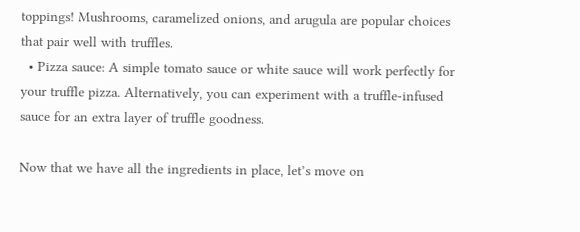toppings! Mushrooms, caramelized onions, and arugula are popular choices that pair well with truffles.
  • Pizza sauce: A simple tomato sauce or white sauce will work perfectly for your truffle pizza. Alternatively, you can experiment with a truffle-infused sauce for an extra layer of truffle goodness.

Now that we have all the ingredients in place, let’s move on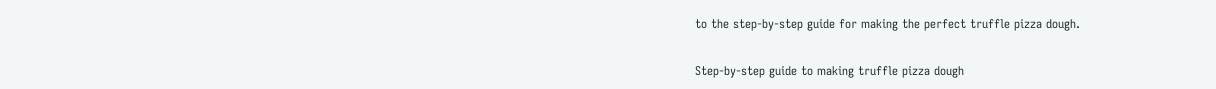to the step-by-step guide for making the perfect truffle pizza dough.

Step-by-step guide to making truffle pizza dough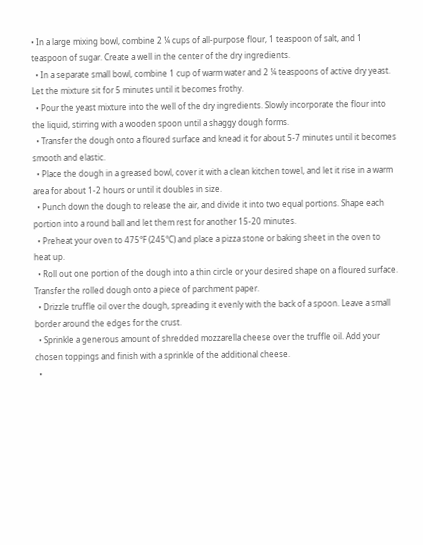• In a large mixing bowl, combine 2 ¼ cups of all-purpose flour, 1 teaspoon of salt, and 1 teaspoon of sugar. Create a well in the center of the dry ingredients.
  • In a separate small bowl, combine 1 cup of warm water and 2 ¼ teaspoons of active dry yeast. Let the mixture sit for 5 minutes until it becomes frothy.
  • Pour the yeast mixture into the well of the dry ingredients. Slowly incorporate the flour into the liquid, stirring with a wooden spoon until a shaggy dough forms.
  • Transfer the dough onto a floured surface and knead it for about 5-7 minutes until it becomes smooth and elastic.
  • Place the dough in a greased bowl, cover it with a clean kitchen towel, and let it rise in a warm area for about 1-2 hours or until it doubles in size.
  • Punch down the dough to release the air, and divide it into two equal portions. Shape each portion into a round ball and let them rest for another 15-20 minutes.
  • Preheat your oven to 475°F (245°C) and place a pizza stone or baking sheet in the oven to heat up.
  • Roll out one portion of the dough into a thin circle or your desired shape on a floured surface. Transfer the rolled dough onto a piece of parchment paper.
  • Drizzle truffle oil over the dough, spreading it evenly with the back of a spoon. Leave a small border around the edges for the crust.
  • Sprinkle a generous amount of shredded mozzarella cheese over the truffle oil. Add your chosen toppings and finish with a sprinkle of the additional cheese.
  •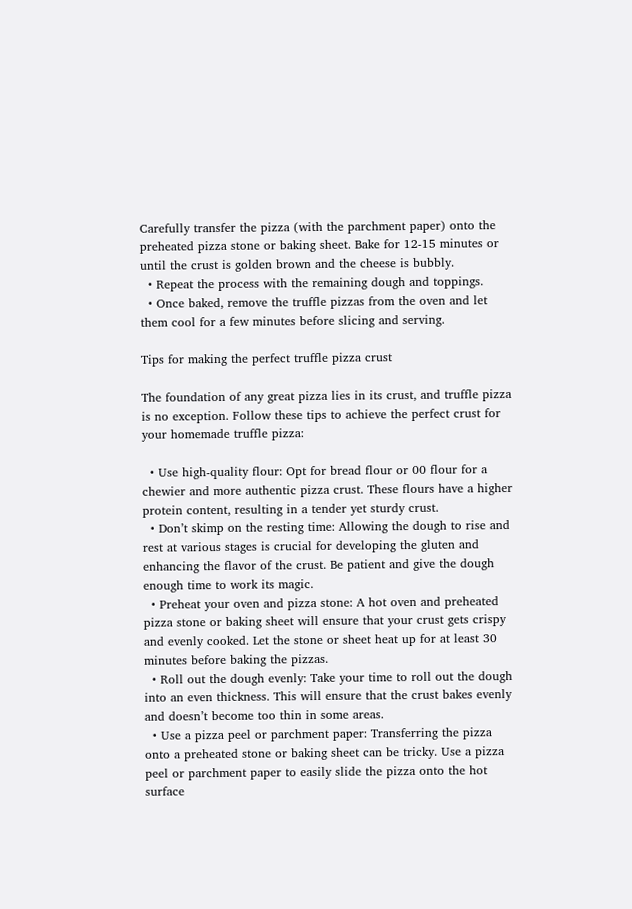Carefully transfer the pizza (with the parchment paper) onto the preheated pizza stone or baking sheet. Bake for 12-15 minutes or until the crust is golden brown and the cheese is bubbly.
  • Repeat the process with the remaining dough and toppings.
  • Once baked, remove the truffle pizzas from the oven and let them cool for a few minutes before slicing and serving.

Tips for making the perfect truffle pizza crust

The foundation of any great pizza lies in its crust, and truffle pizza is no exception. Follow these tips to achieve the perfect crust for your homemade truffle pizza:

  • Use high-quality flour: Opt for bread flour or 00 flour for a chewier and more authentic pizza crust. These flours have a higher protein content, resulting in a tender yet sturdy crust.
  • Don’t skimp on the resting time: Allowing the dough to rise and rest at various stages is crucial for developing the gluten and enhancing the flavor of the crust. Be patient and give the dough enough time to work its magic.
  • Preheat your oven and pizza stone: A hot oven and preheated pizza stone or baking sheet will ensure that your crust gets crispy and evenly cooked. Let the stone or sheet heat up for at least 30 minutes before baking the pizzas.
  • Roll out the dough evenly: Take your time to roll out the dough into an even thickness. This will ensure that the crust bakes evenly and doesn’t become too thin in some areas.
  • Use a pizza peel or parchment paper: Transferring the pizza onto a preheated stone or baking sheet can be tricky. Use a pizza peel or parchment paper to easily slide the pizza onto the hot surface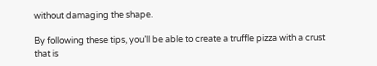without damaging the shape.

By following these tips, you’ll be able to create a truffle pizza with a crust that is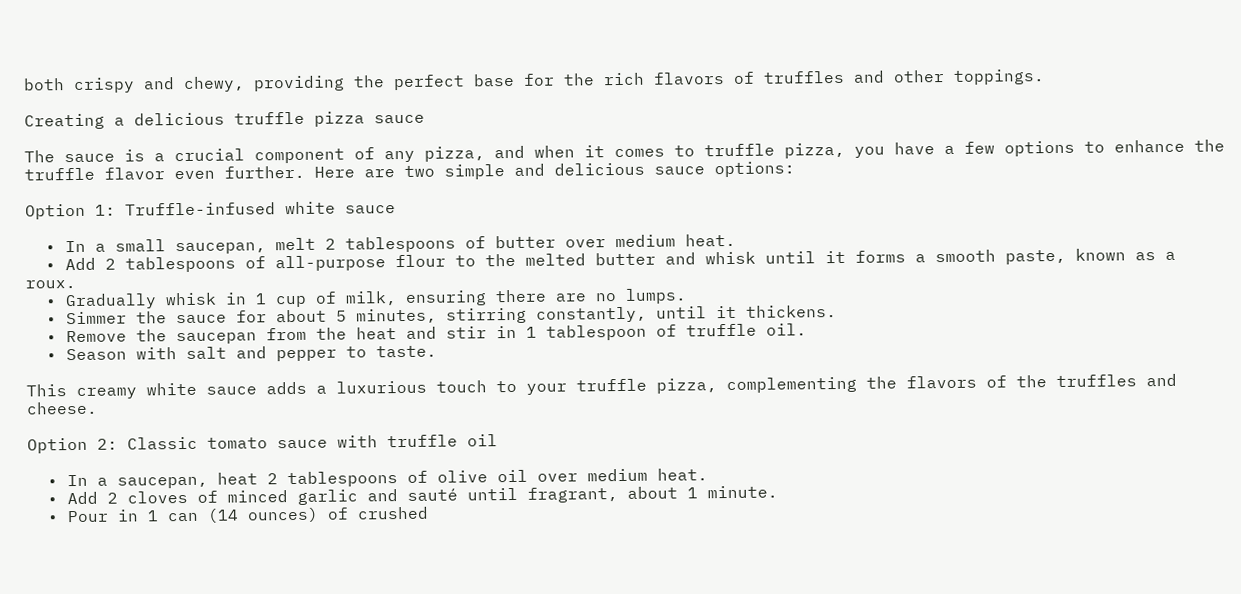both crispy and chewy, providing the perfect base for the rich flavors of truffles and other toppings.

Creating a delicious truffle pizza sauce

The sauce is a crucial component of any pizza, and when it comes to truffle pizza, you have a few options to enhance the truffle flavor even further. Here are two simple and delicious sauce options:

Option 1: Truffle-infused white sauce

  • In a small saucepan, melt 2 tablespoons of butter over medium heat.
  • Add 2 tablespoons of all-purpose flour to the melted butter and whisk until it forms a smooth paste, known as a roux.
  • Gradually whisk in 1 cup of milk, ensuring there are no lumps.
  • Simmer the sauce for about 5 minutes, stirring constantly, until it thickens.
  • Remove the saucepan from the heat and stir in 1 tablespoon of truffle oil.
  • Season with salt and pepper to taste.

This creamy white sauce adds a luxurious touch to your truffle pizza, complementing the flavors of the truffles and cheese.

Option 2: Classic tomato sauce with truffle oil

  • In a saucepan, heat 2 tablespoons of olive oil over medium heat.
  • Add 2 cloves of minced garlic and sauté until fragrant, about 1 minute.
  • Pour in 1 can (14 ounces) of crushed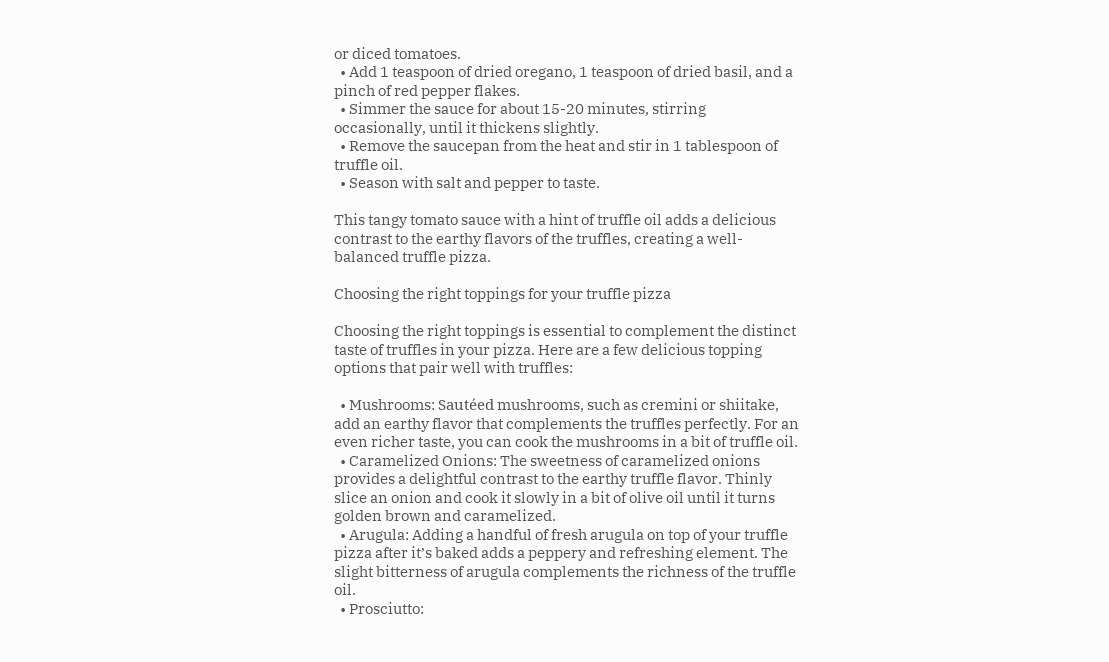or diced tomatoes.
  • Add 1 teaspoon of dried oregano, 1 teaspoon of dried basil, and a pinch of red pepper flakes.
  • Simmer the sauce for about 15-20 minutes, stirring occasionally, until it thickens slightly.
  • Remove the saucepan from the heat and stir in 1 tablespoon of truffle oil.
  • Season with salt and pepper to taste.

This tangy tomato sauce with a hint of truffle oil adds a delicious contrast to the earthy flavors of the truffles, creating a well-balanced truffle pizza.

Choosing the right toppings for your truffle pizza

Choosing the right toppings is essential to complement the distinct taste of truffles in your pizza. Here are a few delicious topping options that pair well with truffles:

  • Mushrooms: Sautéed mushrooms, such as cremini or shiitake, add an earthy flavor that complements the truffles perfectly. For an even richer taste, you can cook the mushrooms in a bit of truffle oil.
  • Caramelized Onions: The sweetness of caramelized onions provides a delightful contrast to the earthy truffle flavor. Thinly slice an onion and cook it slowly in a bit of olive oil until it turns golden brown and caramelized.
  • Arugula: Adding a handful of fresh arugula on top of your truffle pizza after it’s baked adds a peppery and refreshing element. The slight bitterness of arugula complements the richness of the truffle oil.
  • Prosciutto: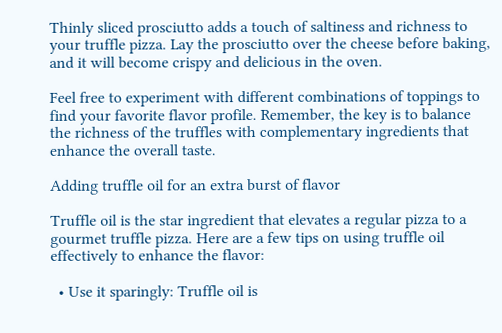Thinly sliced prosciutto adds a touch of saltiness and richness to your truffle pizza. Lay the prosciutto over the cheese before baking, and it will become crispy and delicious in the oven.

Feel free to experiment with different combinations of toppings to find your favorite flavor profile. Remember, the key is to balance the richness of the truffles with complementary ingredients that enhance the overall taste.

Adding truffle oil for an extra burst of flavor

Truffle oil is the star ingredient that elevates a regular pizza to a gourmet truffle pizza. Here are a few tips on using truffle oil effectively to enhance the flavor:

  • Use it sparingly: Truffle oil is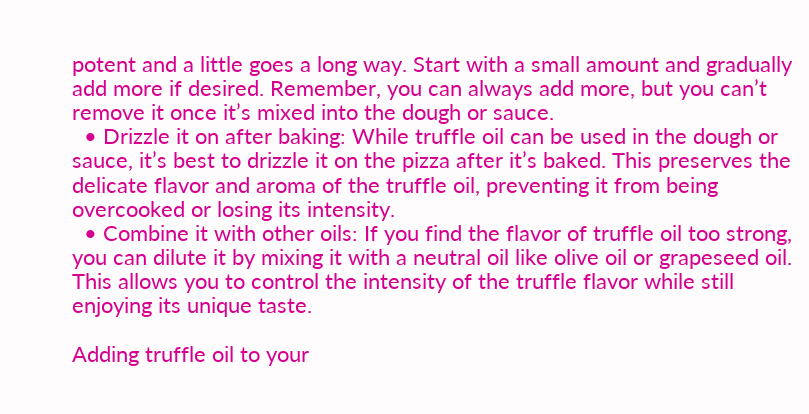potent and a little goes a long way. Start with a small amount and gradually add more if desired. Remember, you can always add more, but you can’t remove it once it’s mixed into the dough or sauce.
  • Drizzle it on after baking: While truffle oil can be used in the dough or sauce, it’s best to drizzle it on the pizza after it’s baked. This preserves the delicate flavor and aroma of the truffle oil, preventing it from being overcooked or losing its intensity.
  • Combine it with other oils: If you find the flavor of truffle oil too strong, you can dilute it by mixing it with a neutral oil like olive oil or grapeseed oil. This allows you to control the intensity of the truffle flavor while still enjoying its unique taste.

Adding truffle oil to your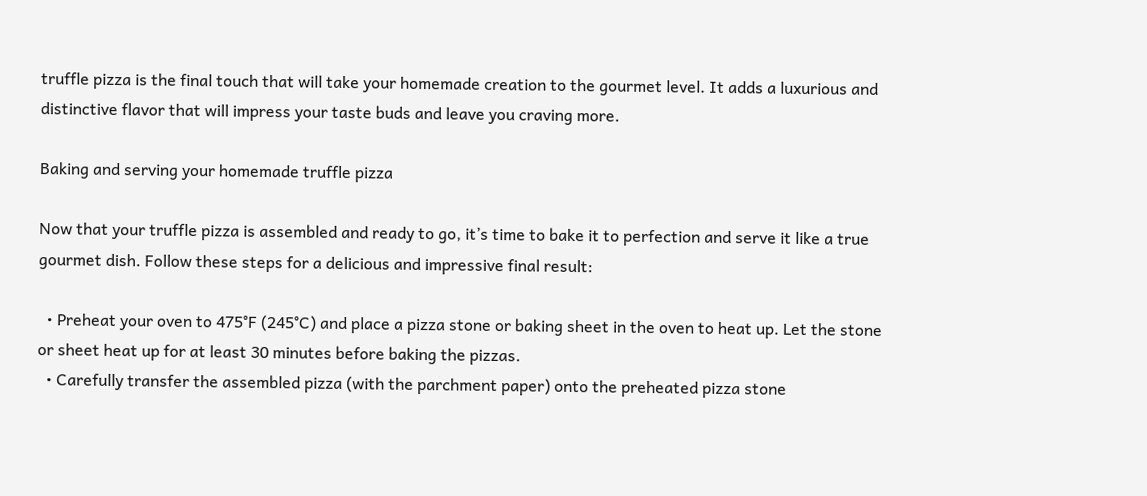truffle pizza is the final touch that will take your homemade creation to the gourmet level. It adds a luxurious and distinctive flavor that will impress your taste buds and leave you craving more.

Baking and serving your homemade truffle pizza

Now that your truffle pizza is assembled and ready to go, it’s time to bake it to perfection and serve it like a true gourmet dish. Follow these steps for a delicious and impressive final result:

  • Preheat your oven to 475°F (245°C) and place a pizza stone or baking sheet in the oven to heat up. Let the stone or sheet heat up for at least 30 minutes before baking the pizzas.
  • Carefully transfer the assembled pizza (with the parchment paper) onto the preheated pizza stone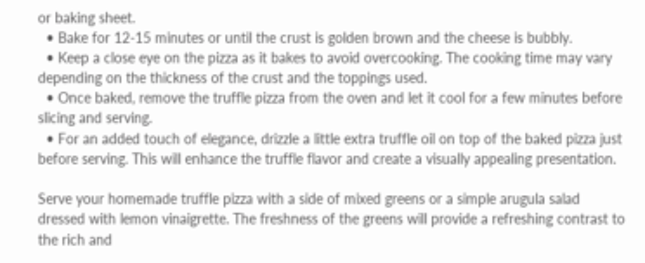or baking sheet.
  • Bake for 12-15 minutes or until the crust is golden brown and the cheese is bubbly.
  • Keep a close eye on the pizza as it bakes to avoid overcooking. The cooking time may vary depending on the thickness of the crust and the toppings used.
  • Once baked, remove the truffle pizza from the oven and let it cool for a few minutes before slicing and serving.
  • For an added touch of elegance, drizzle a little extra truffle oil on top of the baked pizza just before serving. This will enhance the truffle flavor and create a visually appealing presentation.

Serve your homemade truffle pizza with a side of mixed greens or a simple arugula salad dressed with lemon vinaigrette. The freshness of the greens will provide a refreshing contrast to the rich and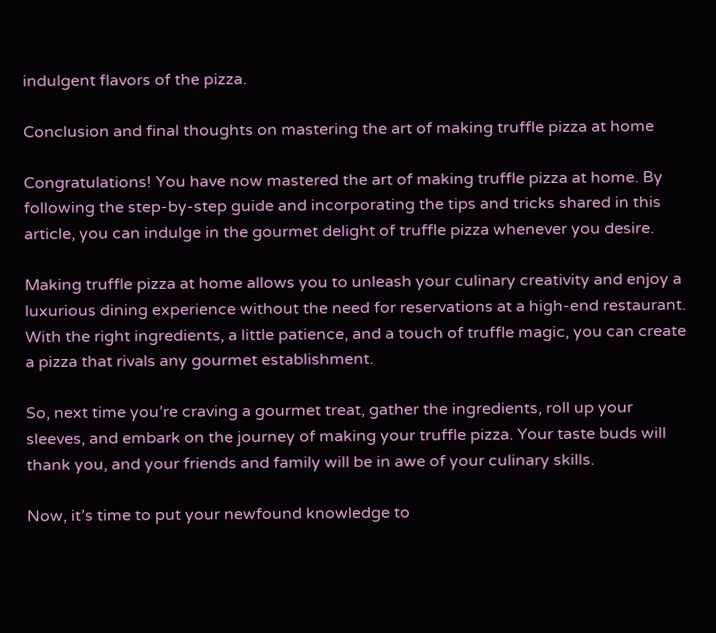indulgent flavors of the pizza.

Conclusion and final thoughts on mastering the art of making truffle pizza at home

Congratulations! You have now mastered the art of making truffle pizza at home. By following the step-by-step guide and incorporating the tips and tricks shared in this article, you can indulge in the gourmet delight of truffle pizza whenever you desire.

Making truffle pizza at home allows you to unleash your culinary creativity and enjoy a luxurious dining experience without the need for reservations at a high-end restaurant. With the right ingredients, a little patience, and a touch of truffle magic, you can create a pizza that rivals any gourmet establishment.

So, next time you’re craving a gourmet treat, gather the ingredients, roll up your sleeves, and embark on the journey of making your truffle pizza. Your taste buds will thank you, and your friends and family will be in awe of your culinary skills.

Now, it’s time to put your newfound knowledge to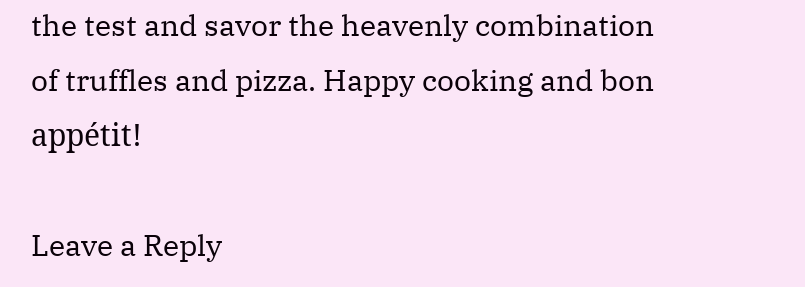the test and savor the heavenly combination of truffles and pizza. Happy cooking and bon appétit!

Leave a Reply